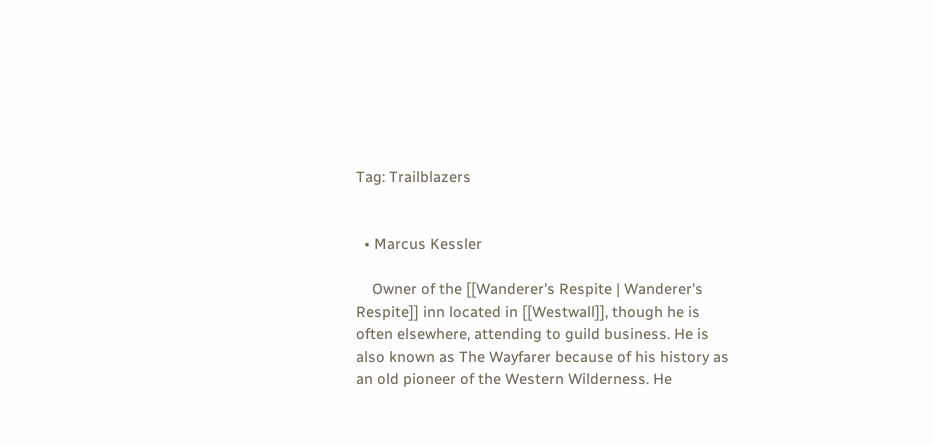Tag: Trailblazers


  • Marcus Kessler

    Owner of the [[Wanderer's Respite | Wanderer's Respite]] inn located in [[Westwall]], though he is often elsewhere, attending to guild business. He is also known as The Wayfarer because of his history as an old pioneer of the Western Wilderness. He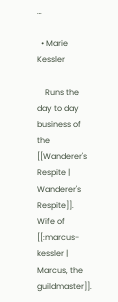…

  • Marie Kessler

    Runs the day to day business of the [[Wanderer's Respite | Wanderer's Respite]]. Wife of [[:marcus-kessler | Marcus, the guildmaster]].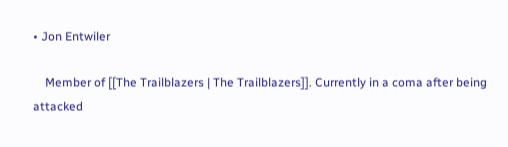• Jon Entwiler

    Member of [[The Trailblazers | The Trailblazers]]. Currently in a coma after being attacked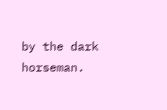by the dark horseman.